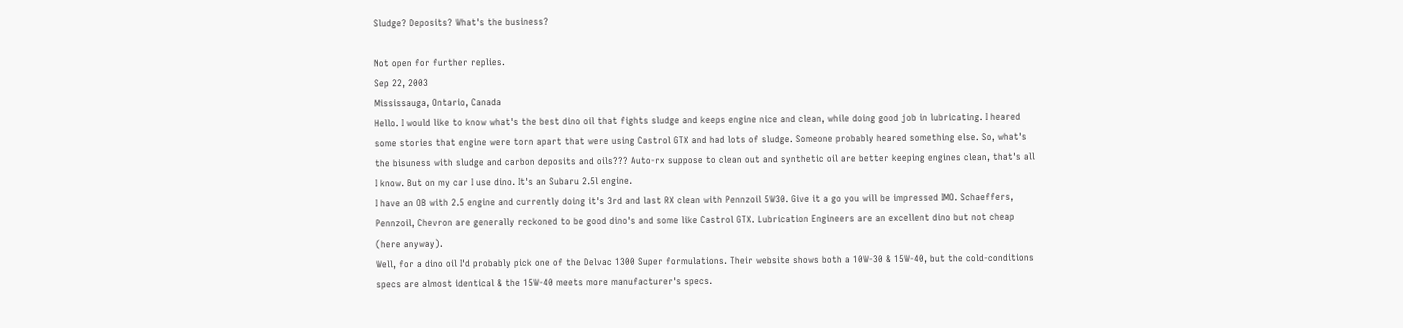Sludge? Deposits? What's the business?

Not open for further replies.
Sep 22, 2003
Mississauga, Ontario, Canada
Hello. I would like to know what's the best dino oil that fights sludge and keeps engine nice and clean, while doing good job in lubricating. I heared some stories that engine were torn apart that were using Castrol GTX and had lots of sludge. Someone probably heared something else. So, what's the bisuness with sludge and carbon deposits and oils??? Auto-rx suppose to clean out and synthetic oil are better keeping engines clean, that's all I know. But on my car I use dino. It's an Subaru 2.5l engine.
I have an OB with 2.5 engine and currently doing it's 3rd and last RX clean with Pennzoil 5W30. Give it a go you will be impressed IMO. Schaeffers, Pennzoil, Chevron are generally reckoned to be good dino's and some like Castrol GTX. Lubrication Engineers are an excellent dino but not cheap (here anyway).
Well, for a dino oil I'd probably pick one of the Delvac 1300 Super formulations. Their website shows both a 10W-30 & 15W-40, but the cold-conditions specs are almost identical & the 15W-40 meets more manufacturer's specs.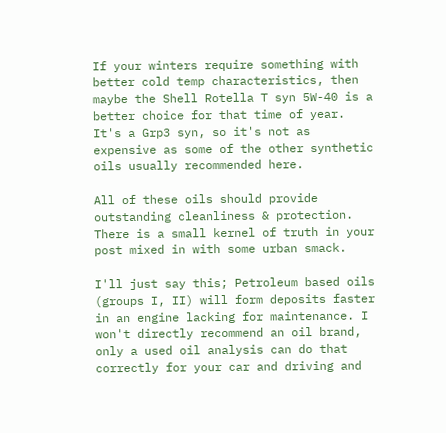If your winters require something with better cold temp characteristics, then maybe the Shell Rotella T syn 5W-40 is a better choice for that time of year. It's a Grp3 syn, so it's not as expensive as some of the other synthetic oils usually recommended here.

All of these oils should provide outstanding cleanliness & protection.
There is a small kernel of truth in your post mixed in with some urban smack.

I'll just say this; Petroleum based oils (groups I, II) will form deposits faster in an engine lacking for maintenance. I won't directly recommend an oil brand, only a used oil analysis can do that correctly for your car and driving and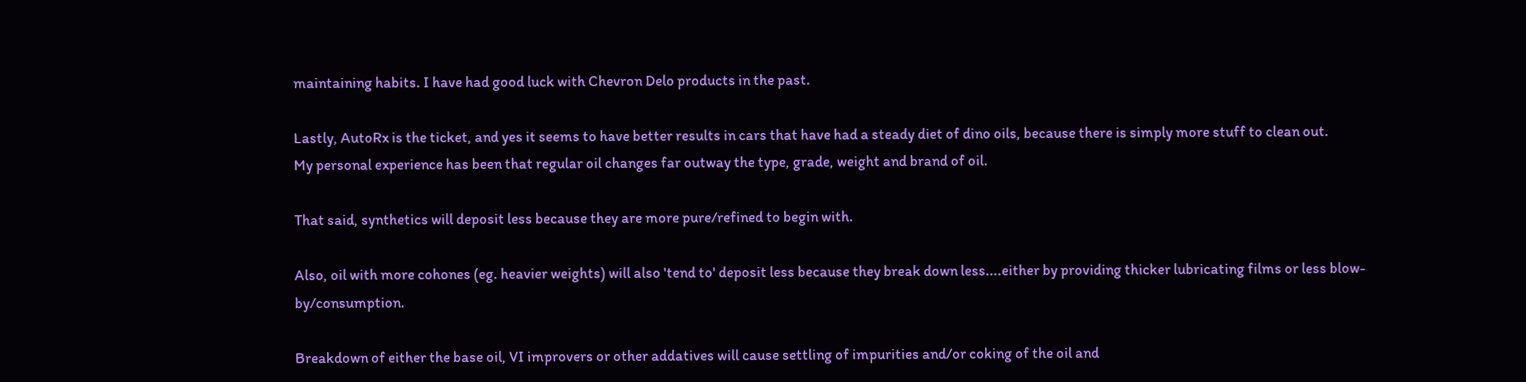maintaining habits. I have had good luck with Chevron Delo products in the past.

Lastly, AutoRx is the ticket, and yes it seems to have better results in cars that have had a steady diet of dino oils, because there is simply more stuff to clean out.
My personal experience has been that regular oil changes far outway the type, grade, weight and brand of oil.

That said, synthetics will deposit less because they are more pure/refined to begin with.

Also, oil with more cohones (eg. heavier weights) will also 'tend to' deposit less because they break down less....either by providing thicker lubricating films or less blow-by/consumption.

Breakdown of either the base oil, VI improvers or other addatives will cause settling of impurities and/or coking of the oil and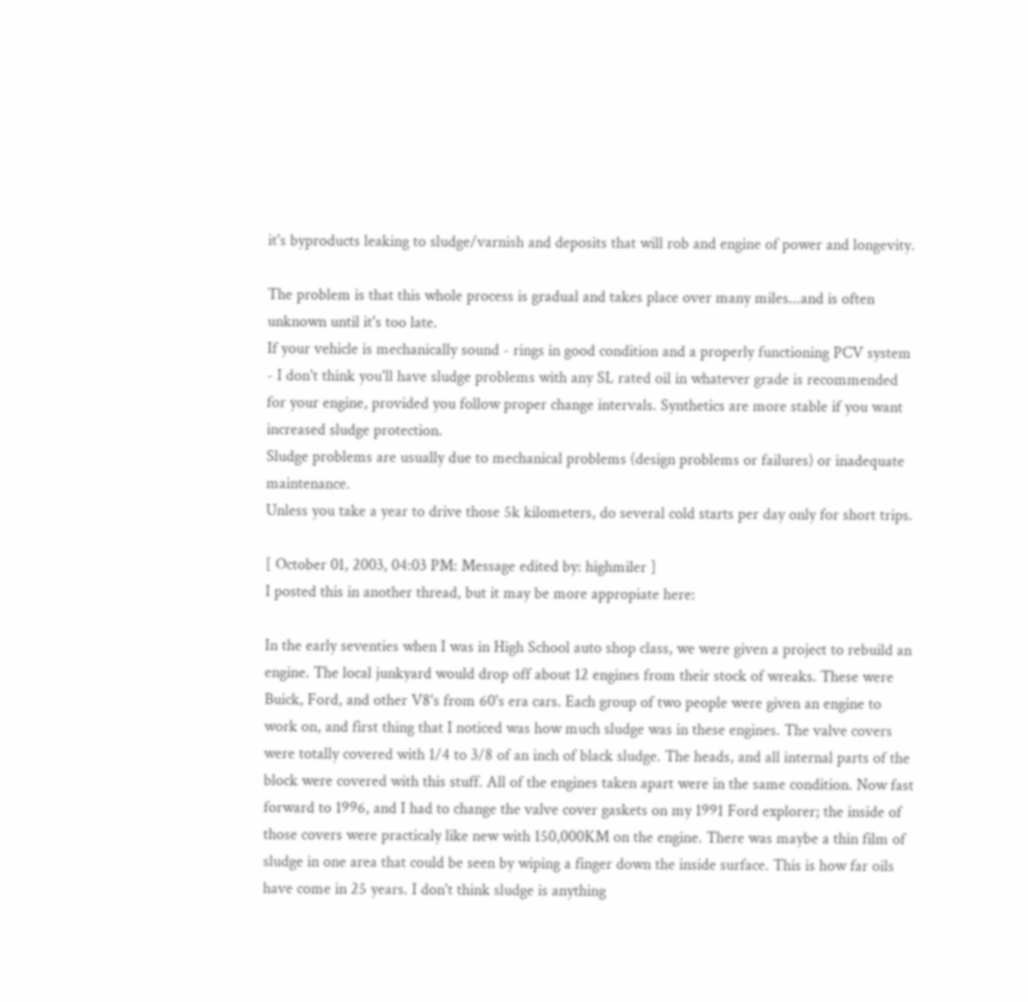it's byproducts leaking to sludge/varnish and deposits that will rob and engine of power and longevity.

The problem is that this whole process is gradual and takes place over many miles...and is often unknown until it's too late.
If your vehicle is mechanically sound - rings in good condition and a properly functioning PCV system - I don't think you'll have sludge problems with any SL rated oil in whatever grade is recommended for your engine, provided you follow proper change intervals. Synthetics are more stable if you want increased sludge protection.
Sludge problems are usually due to mechanical problems (design problems or failures) or inadequate maintenance.
Unless you take a year to drive those 5k kilometers, do several cold starts per day only for short trips.

[ October 01, 2003, 04:03 PM: Message edited by: highmiler ]
I posted this in another thread, but it may be more appropiate here:

In the early seventies when I was in High School auto shop class, we were given a project to rebuild an engine. The local junkyard would drop off about 12 engines from their stock of wreaks. These were Buick, Ford, and other V8's from 60's era cars. Each group of two people were given an engine to work on, and first thing that I noticed was how much sludge was in these engines. The valve covers were totally covered with 1/4 to 3/8 of an inch of black sludge. The heads, and all internal parts of the block were covered with this stuff. All of the engines taken apart were in the same condition. Now fast forward to 1996, and I had to change the valve cover gaskets on my 1991 Ford explorer; the inside of those covers were practicaly like new with 150,000KM on the engine. There was maybe a thin film of sludge in one area that could be seen by wiping a finger down the inside surface. This is how far oils have come in 25 years. I don't think sludge is anything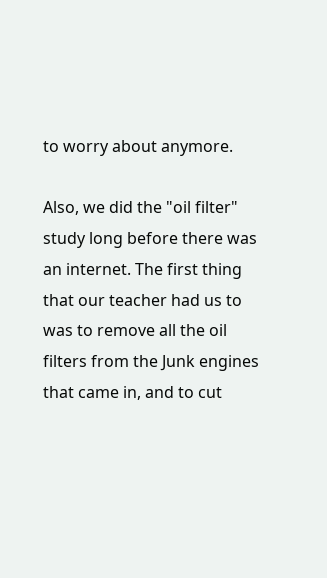to worry about anymore.

Also, we did the "oil filter" study long before there was an internet. The first thing that our teacher had us to was to remove all the oil filters from the Junk engines that came in, and to cut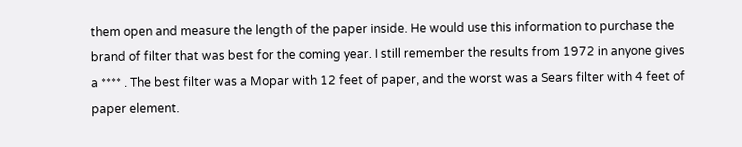them open and measure the length of the paper inside. He would use this information to purchase the brand of filter that was best for the coming year. I still remember the results from 1972 in anyone gives a **** . The best filter was a Mopar with 12 feet of paper, and the worst was a Sears filter with 4 feet of paper element.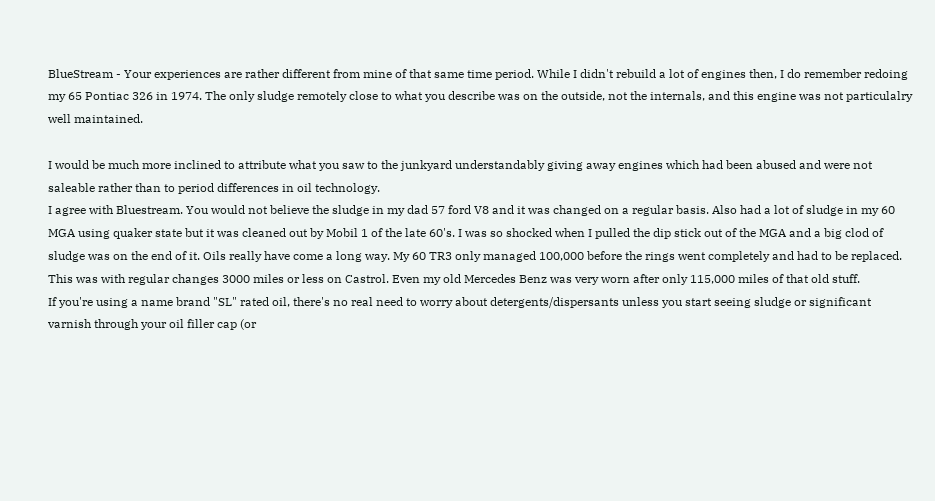BlueStream - Your experiences are rather different from mine of that same time period. While I didn't rebuild a lot of engines then, I do remember redoing my 65 Pontiac 326 in 1974. The only sludge remotely close to what you describe was on the outside, not the internals, and this engine was not particulalry well maintained.

I would be much more inclined to attribute what you saw to the junkyard understandably giving away engines which had been abused and were not saleable rather than to period differences in oil technology.
I agree with Bluestream. You would not believe the sludge in my dad 57 ford V8 and it was changed on a regular basis. Also had a lot of sludge in my 60 MGA using quaker state but it was cleaned out by Mobil 1 of the late 60's. I was so shocked when I pulled the dip stick out of the MGA and a big clod of sludge was on the end of it. Oils really have come a long way. My 60 TR3 only managed 100,000 before the rings went completely and had to be replaced. This was with regular changes 3000 miles or less on Castrol. Even my old Mercedes Benz was very worn after only 115,000 miles of that old stuff.
If you're using a name brand "SL" rated oil, there's no real need to worry about detergents/dispersants unless you start seeing sludge or significant varnish through your oil filler cap (or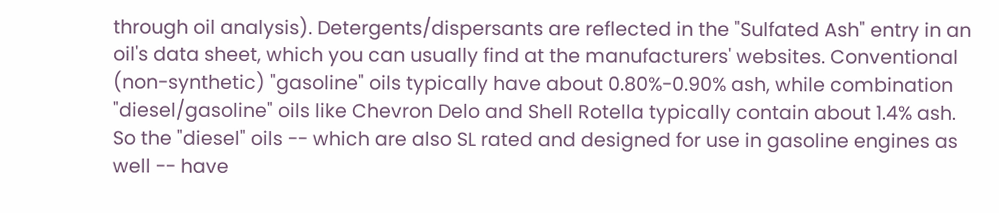through oil analysis). Detergents/dispersants are reflected in the "Sulfated Ash" entry in an oil's data sheet, which you can usually find at the manufacturers' websites. Conventional (non-synthetic) "gasoline" oils typically have about 0.80%-0.90% ash, while combination "diesel/gasoline" oils like Chevron Delo and Shell Rotella typically contain about 1.4% ash. So the "diesel" oils -- which are also SL rated and designed for use in gasoline engines as well -- have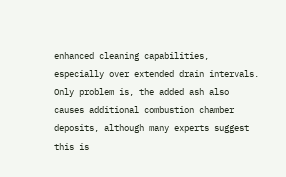enhanced cleaning capabilities, especially over extended drain intervals. Only problem is, the added ash also causes additional combustion chamber deposits, although many experts suggest this is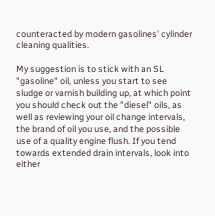counteracted by modern gasolines' cylinder cleaning qualities.

My suggestion is to stick with an SL "gasoline" oil, unless you start to see sludge or varnish building up, at which point you should check out the "diesel" oils, as well as reviewing your oil change intervals, the brand of oil you use, and the possible use of a quality engine flush. If you tend towards extended drain intervals, look into either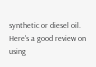synthetic or diesel oil. Here's a good review on using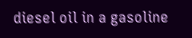diesel oil in a gasoline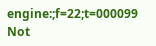engine:;f=22;t=000099
Not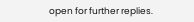open for further replies.